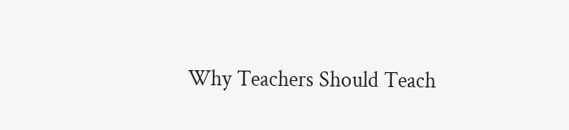Why Teachers Should Teach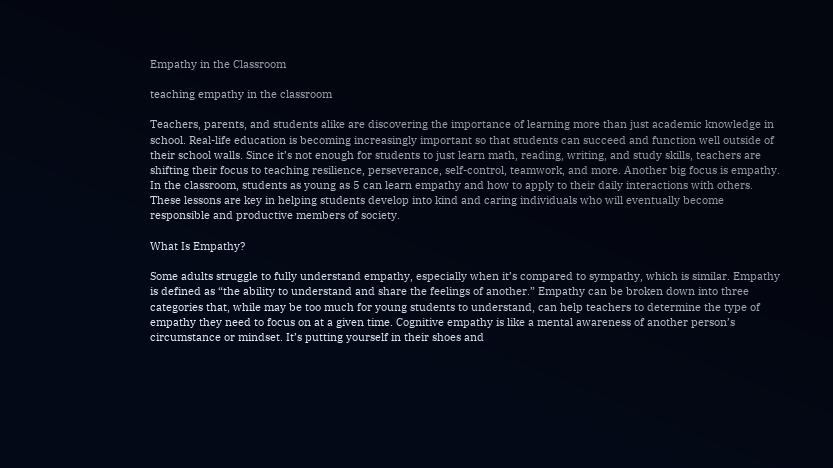Empathy in the Classroom

teaching empathy in the classroom

Teachers, parents, and students alike are discovering the importance of learning more than just academic knowledge in school. Real-life education is becoming increasingly important so that students can succeed and function well outside of their school walls. Since it’s not enough for students to just learn math, reading, writing, and study skills, teachers are shifting their focus to teaching resilience, perseverance, self-control, teamwork, and more. Another big focus is empathy. In the classroom, students as young as 5 can learn empathy and how to apply to their daily interactions with others. These lessons are key in helping students develop into kind and caring individuals who will eventually become responsible and productive members of society.

What Is Empathy?

Some adults struggle to fully understand empathy, especially when it’s compared to sympathy, which is similar. Empathy is defined as “the ability to understand and share the feelings of another.” Empathy can be broken down into three categories that, while may be too much for young students to understand, can help teachers to determine the type of empathy they need to focus on at a given time. Cognitive empathy is like a mental awareness of another person’s circumstance or mindset. It’s putting yourself in their shoes and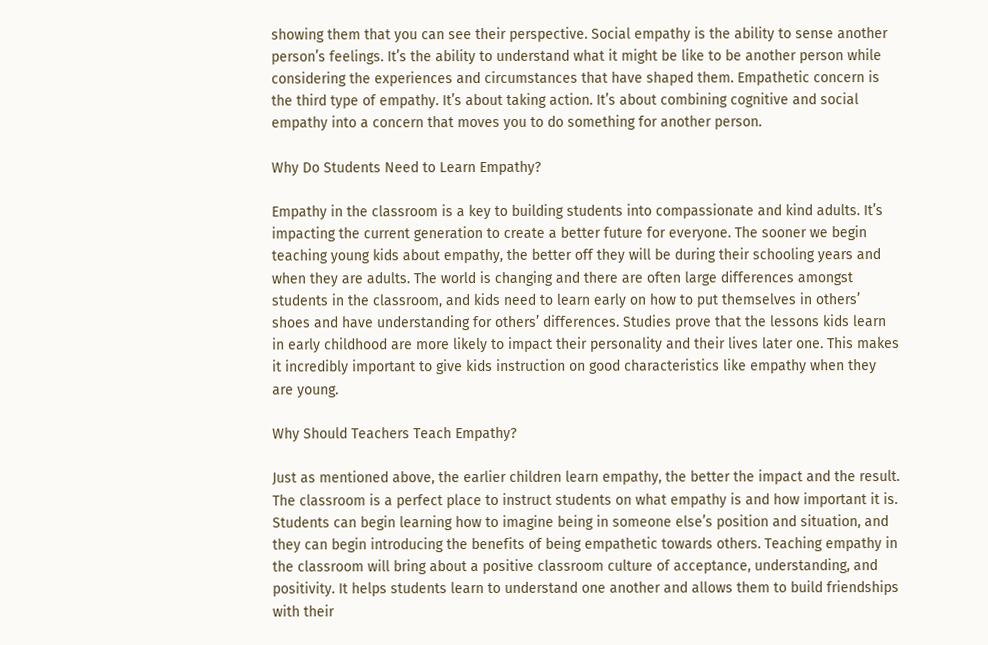showing them that you can see their perspective. Social empathy is the ability to sense another person’s feelings. It’s the ability to understand what it might be like to be another person while considering the experiences and circumstances that have shaped them. Empathetic concern is the third type of empathy. It’s about taking action. It’s about combining cognitive and social empathy into a concern that moves you to do something for another person.

Why Do Students Need to Learn Empathy?

Empathy in the classroom is a key to building students into compassionate and kind adults. It’s impacting the current generation to create a better future for everyone. The sooner we begin teaching young kids about empathy, the better off they will be during their schooling years and when they are adults. The world is changing and there are often large differences amongst students in the classroom, and kids need to learn early on how to put themselves in others’ shoes and have understanding for others’ differences. Studies prove that the lessons kids learn in early childhood are more likely to impact their personality and their lives later one. This makes it incredibly important to give kids instruction on good characteristics like empathy when they are young.

Why Should Teachers Teach Empathy?

Just as mentioned above, the earlier children learn empathy, the better the impact and the result. The classroom is a perfect place to instruct students on what empathy is and how important it is. Students can begin learning how to imagine being in someone else’s position and situation, and they can begin introducing the benefits of being empathetic towards others. Teaching empathy in the classroom will bring about a positive classroom culture of acceptance, understanding, and positivity. It helps students learn to understand one another and allows them to build friendships with their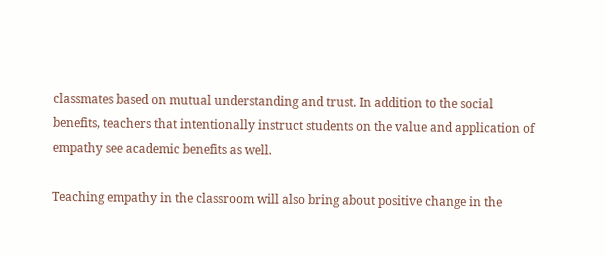classmates based on mutual understanding and trust. In addition to the social benefits, teachers that intentionally instruct students on the value and application of empathy see academic benefits as well.

Teaching empathy in the classroom will also bring about positive change in the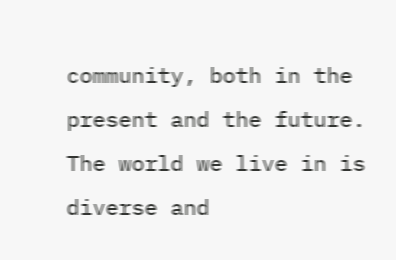community, both in the present and the future. The world we live in is diverse and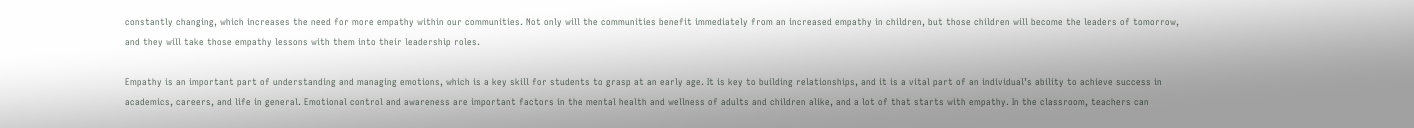constantly changing, which increases the need for more empathy within our communities. Not only will the communities benefit immediately from an increased empathy in children, but those children will become the leaders of tomorrow, and they will take those empathy lessons with them into their leadership roles.

Empathy is an important part of understanding and managing emotions, which is a key skill for students to grasp at an early age. It is key to building relationships, and it is a vital part of an individual’s ability to achieve success in academics, careers, and life in general. Emotional control and awareness are important factors in the mental health and wellness of adults and children alike, and a lot of that starts with empathy. In the classroom, teachers can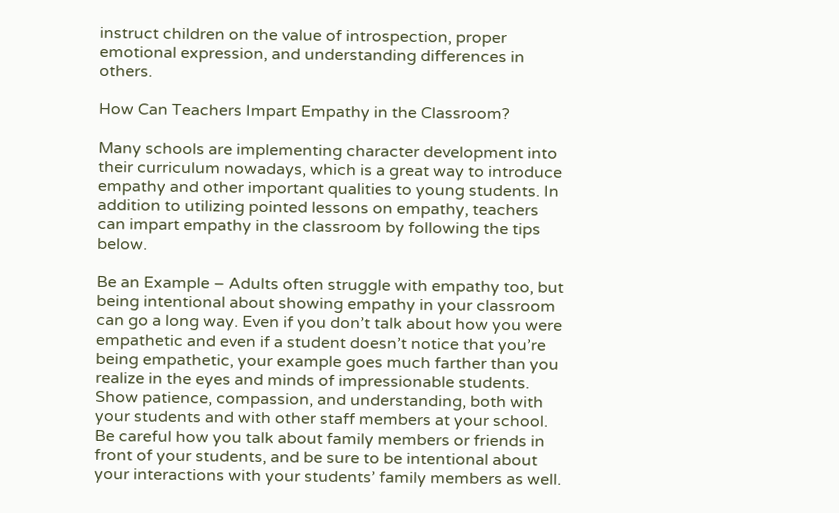instruct children on the value of introspection, proper emotional expression, and understanding differences in others.

How Can Teachers Impart Empathy in the Classroom?

Many schools are implementing character development into their curriculum nowadays, which is a great way to introduce empathy and other important qualities to young students. In addition to utilizing pointed lessons on empathy, teachers can impart empathy in the classroom by following the tips below.

Be an Example – Adults often struggle with empathy too, but being intentional about showing empathy in your classroom can go a long way. Even if you don’t talk about how you were empathetic and even if a student doesn’t notice that you’re being empathetic, your example goes much farther than you realize in the eyes and minds of impressionable students. Show patience, compassion, and understanding, both with your students and with other staff members at your school. Be careful how you talk about family members or friends in front of your students, and be sure to be intentional about your interactions with your students’ family members as well.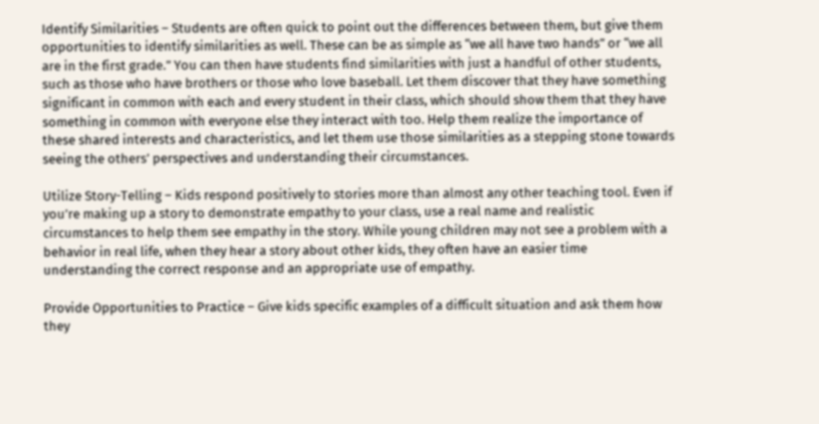Identify Similarities – Students are often quick to point out the differences between them, but give them opportunities to identify similarities as well. These can be as simple as “we all have two hands” or “we all are in the first grade.” You can then have students find similarities with just a handful of other students, such as those who have brothers or those who love baseball. Let them discover that they have something significant in common with each and every student in their class, which should show them that they have something in common with everyone else they interact with too. Help them realize the importance of these shared interests and characteristics, and let them use those similarities as a stepping stone towards seeing the others’ perspectives and understanding their circumstances.

Utilize Story-Telling – Kids respond positively to stories more than almost any other teaching tool. Even if you’re making up a story to demonstrate empathy to your class, use a real name and realistic circumstances to help them see empathy in the story. While young children may not see a problem with a behavior in real life, when they hear a story about other kids, they often have an easier time understanding the correct response and an appropriate use of empathy.

Provide Opportunities to Practice – Give kids specific examples of a difficult situation and ask them how they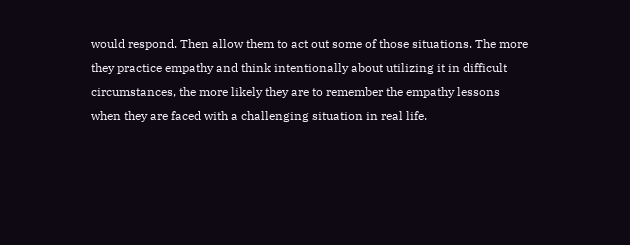would respond. Then allow them to act out some of those situations. The more they practice empathy and think intentionally about utilizing it in difficult circumstances, the more likely they are to remember the empathy lessons when they are faced with a challenging situation in real life.